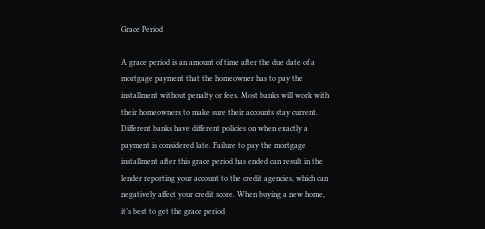Grace Period

A grace period is an amount of time after the due date of a mortgage payment that the homeowner has to pay the installment without penalty or fees. Most banks will work with their homeowners to make sure their accounts stay current. Different banks have different policies on when exactly a payment is considered late. Failure to pay the mortgage installment after this grace period has ended can result in the lender reporting your account to the credit agencies, which can negatively affect your credit score. When buying a new home, it’s best to get the grace period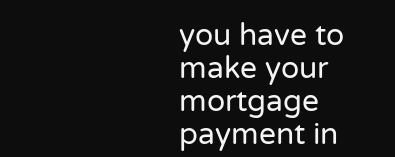you have to make your mortgage payment in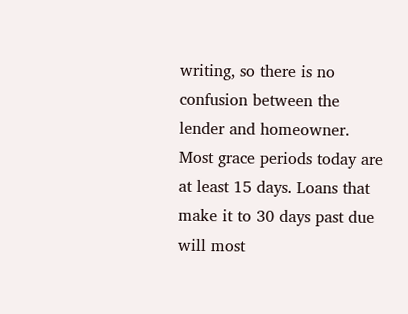writing, so there is no confusion between the lender and homeowner. Most grace periods today are at least 15 days. Loans that make it to 30 days past due will most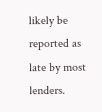likely be reported as late by most lenders.